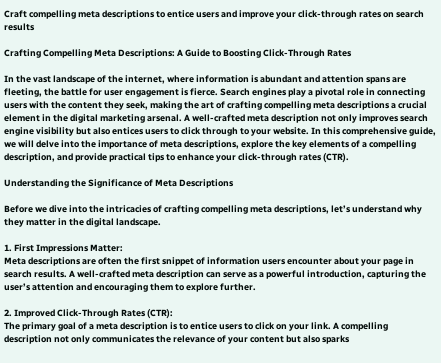Craft compelling meta descriptions to entice users and improve your click-through rates on search results

Crafting Compelling Meta Descriptions: A Guide to Boosting Click-Through Rates

In the vast landscape of the internet, where information is abundant and attention spans are fleeting, the battle for user engagement is fierce. Search engines play a pivotal role in connecting users with the content they seek, making the art of crafting compelling meta descriptions a crucial element in the digital marketing arsenal. A well-crafted meta description not only improves search engine visibility but also entices users to click through to your website. In this comprehensive guide, we will delve into the importance of meta descriptions, explore the key elements of a compelling description, and provide practical tips to enhance your click-through rates (CTR).

Understanding the Significance of Meta Descriptions

Before we dive into the intricacies of crafting compelling meta descriptions, let’s understand why they matter in the digital landscape.

1. First Impressions Matter:
Meta descriptions are often the first snippet of information users encounter about your page in search results. A well-crafted meta description can serve as a powerful introduction, capturing the user’s attention and encouraging them to explore further.

2. Improved Click-Through Rates (CTR):
The primary goal of a meta description is to entice users to click on your link. A compelling description not only communicates the relevance of your content but also sparks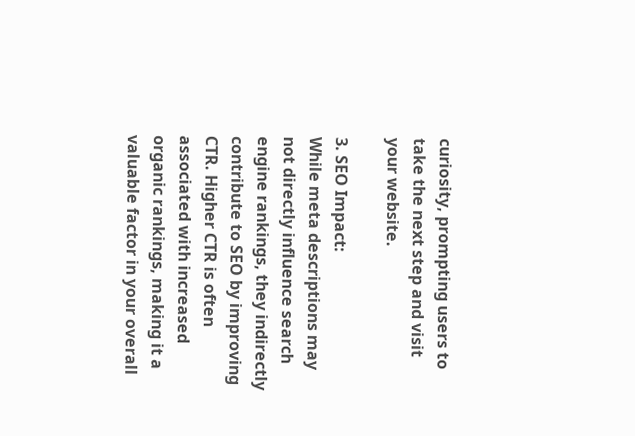curiosity, prompting users to take the next step and visit your website.

3. SEO Impact:
While meta descriptions may not directly influence search engine rankings, they indirectly contribute to SEO by improving CTR. Higher CTR is often associated with increased organic rankings, making it a valuable factor in your overall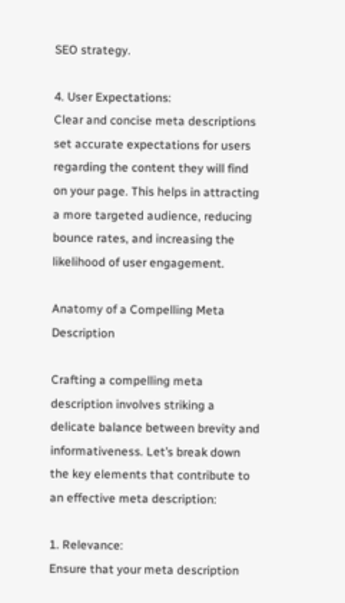SEO strategy.

4. User Expectations:
Clear and concise meta descriptions set accurate expectations for users regarding the content they will find on your page. This helps in attracting a more targeted audience, reducing bounce rates, and increasing the likelihood of user engagement.

Anatomy of a Compelling Meta Description

Crafting a compelling meta description involves striking a delicate balance between brevity and informativeness. Let’s break down the key elements that contribute to an effective meta description:

1. Relevance:
Ensure that your meta description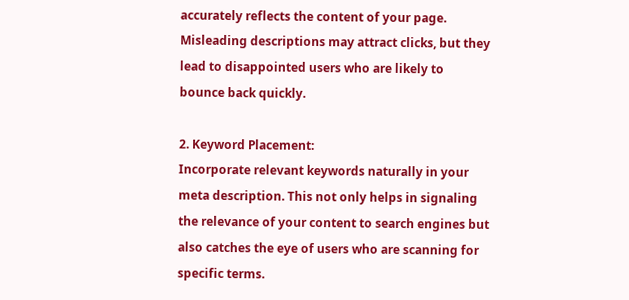accurately reflects the content of your page. Misleading descriptions may attract clicks, but they lead to disappointed users who are likely to bounce back quickly.

2. Keyword Placement:
Incorporate relevant keywords naturally in your meta description. This not only helps in signaling the relevance of your content to search engines but also catches the eye of users who are scanning for specific terms.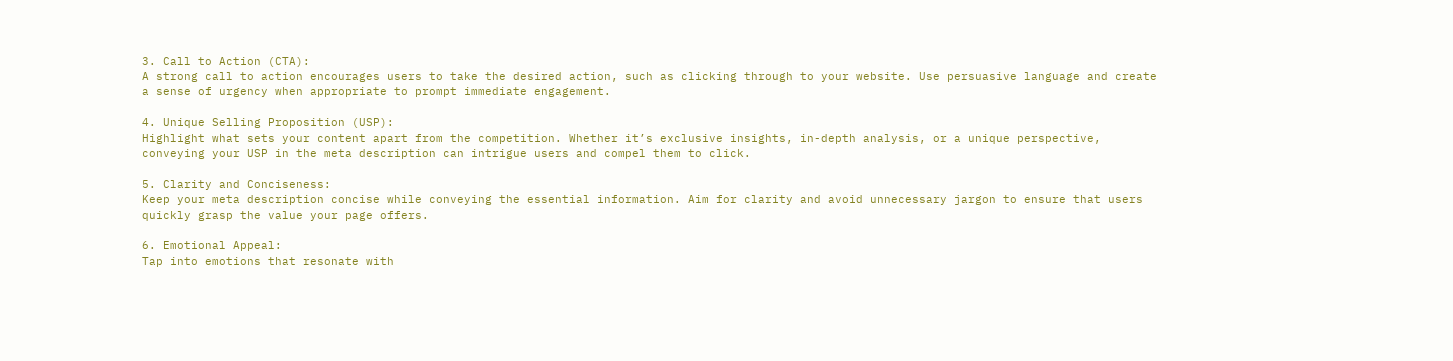3. Call to Action (CTA):
A strong call to action encourages users to take the desired action, such as clicking through to your website. Use persuasive language and create a sense of urgency when appropriate to prompt immediate engagement.

4. Unique Selling Proposition (USP):
Highlight what sets your content apart from the competition. Whether it’s exclusive insights, in-depth analysis, or a unique perspective, conveying your USP in the meta description can intrigue users and compel them to click.

5. Clarity and Conciseness:
Keep your meta description concise while conveying the essential information. Aim for clarity and avoid unnecessary jargon to ensure that users quickly grasp the value your page offers.

6. Emotional Appeal:
Tap into emotions that resonate with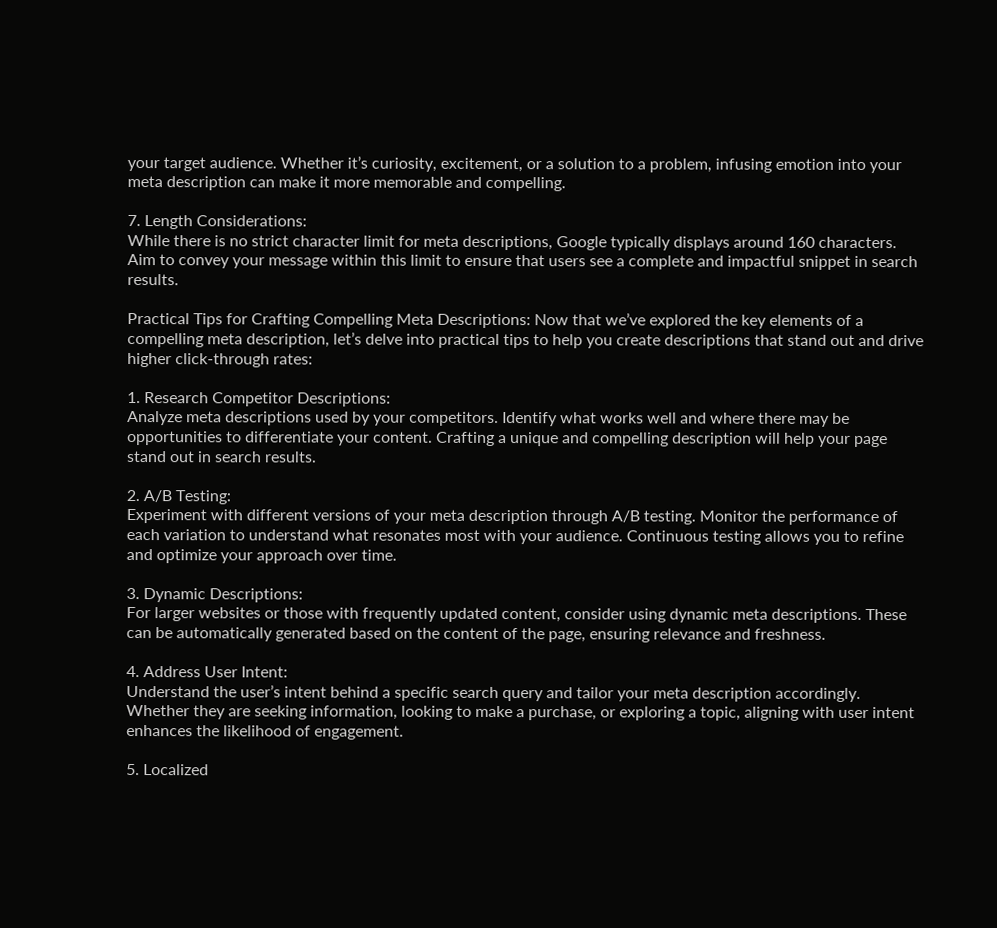your target audience. Whether it’s curiosity, excitement, or a solution to a problem, infusing emotion into your meta description can make it more memorable and compelling.

7. Length Considerations:
While there is no strict character limit for meta descriptions, Google typically displays around 160 characters. Aim to convey your message within this limit to ensure that users see a complete and impactful snippet in search results.

Practical Tips for Crafting Compelling Meta Descriptions: Now that we’ve explored the key elements of a compelling meta description, let’s delve into practical tips to help you create descriptions that stand out and drive higher click-through rates:

1. Research Competitor Descriptions:
Analyze meta descriptions used by your competitors. Identify what works well and where there may be opportunities to differentiate your content. Crafting a unique and compelling description will help your page stand out in search results.

2. A/B Testing:
Experiment with different versions of your meta description through A/B testing. Monitor the performance of each variation to understand what resonates most with your audience. Continuous testing allows you to refine and optimize your approach over time.

3. Dynamic Descriptions:
For larger websites or those with frequently updated content, consider using dynamic meta descriptions. These can be automatically generated based on the content of the page, ensuring relevance and freshness.

4. Address User Intent:
Understand the user’s intent behind a specific search query and tailor your meta description accordingly. Whether they are seeking information, looking to make a purchase, or exploring a topic, aligning with user intent enhances the likelihood of engagement.

5. Localized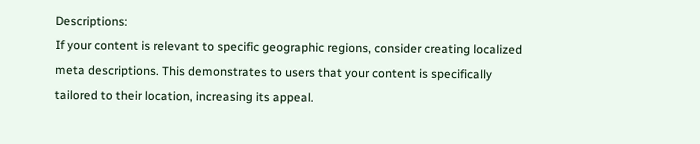Descriptions:
If your content is relevant to specific geographic regions, consider creating localized meta descriptions. This demonstrates to users that your content is specifically tailored to their location, increasing its appeal.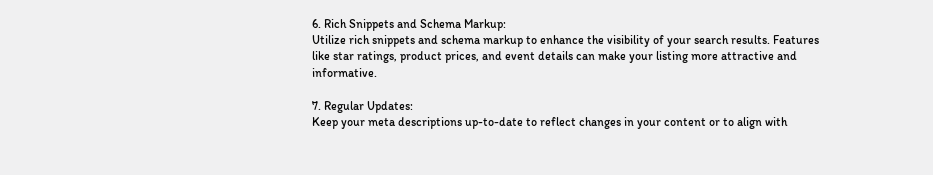6. Rich Snippets and Schema Markup:
Utilize rich snippets and schema markup to enhance the visibility of your search results. Features like star ratings, product prices, and event details can make your listing more attractive and informative.

7. Regular Updates:
Keep your meta descriptions up-to-date to reflect changes in your content or to align with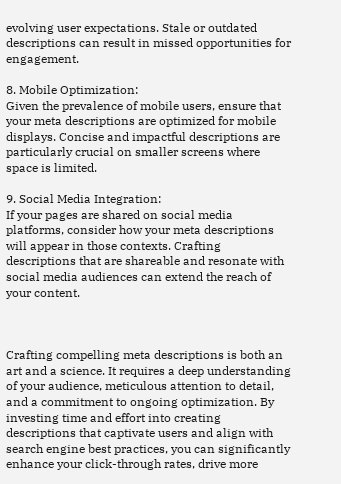evolving user expectations. Stale or outdated descriptions can result in missed opportunities for engagement.

8. Mobile Optimization:
Given the prevalence of mobile users, ensure that your meta descriptions are optimized for mobile displays. Concise and impactful descriptions are particularly crucial on smaller screens where space is limited.

9. Social Media Integration:
If your pages are shared on social media platforms, consider how your meta descriptions will appear in those contexts. Crafting descriptions that are shareable and resonate with social media audiences can extend the reach of your content.



Crafting compelling meta descriptions is both an art and a science. It requires a deep understanding of your audience, meticulous attention to detail, and a commitment to ongoing optimization. By investing time and effort into creating descriptions that captivate users and align with search engine best practices, you can significantly enhance your click-through rates, drive more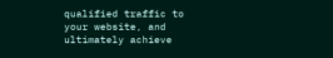qualified traffic to your website, and ultimately achieve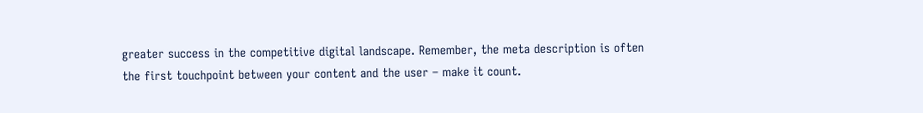greater success in the competitive digital landscape. Remember, the meta description is often the first touchpoint between your content and the user – make it count.